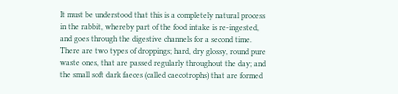It must be understood that this is a completely natural process in the rabbit, whereby part of the food intake is re-ingested, and goes through the digestive channels for a second time. There are two types of droppings; hard, dry glossy, round pure waste ones, that are passed regularly throughout the day; and the small soft dark faeces (called caecotrophs) that are formed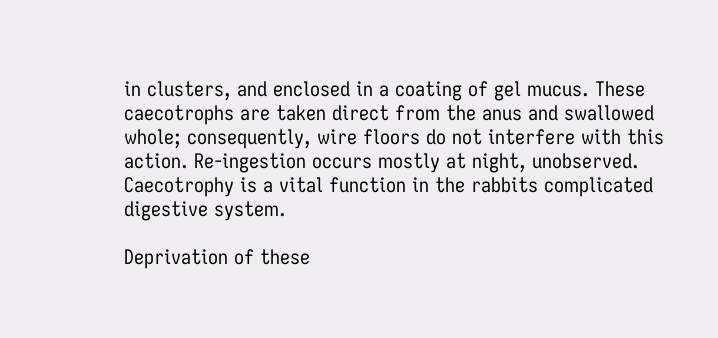in clusters, and enclosed in a coating of gel mucus. These caecotrophs are taken direct from the anus and swallowed whole; consequently, wire floors do not interfere with this action. Re-ingestion occurs mostly at night, unobserved. Caecotrophy is a vital function in the rabbits complicated digestive system.

Deprivation of these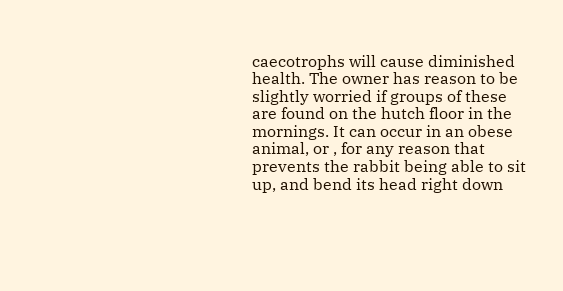caecotrophs will cause diminished health. The owner has reason to be slightly worried if groups of these are found on the hutch floor in the mornings. It can occur in an obese animal, or , for any reason that prevents the rabbit being able to sit up, and bend its head right down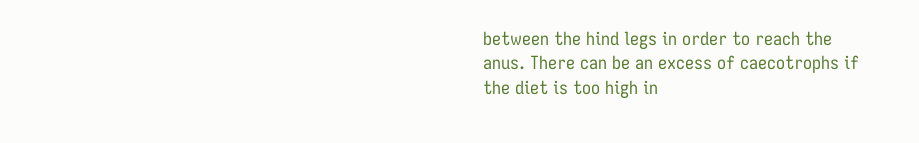between the hind legs in order to reach the anus. There can be an excess of caecotrophs if the diet is too high in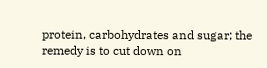protein, carbohydrates and sugar; the remedy is to cut down on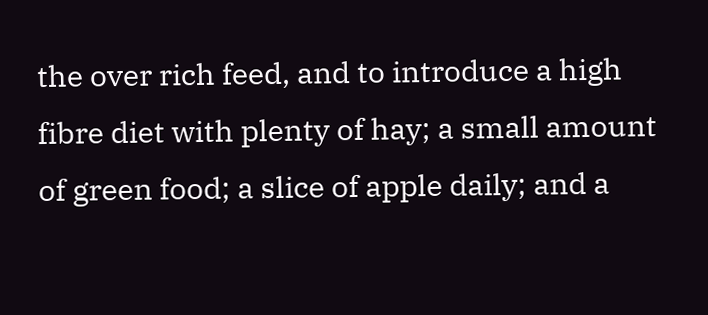the over rich feed, and to introduce a high fibre diet with plenty of hay; a small amount of green food; a slice of apple daily; and a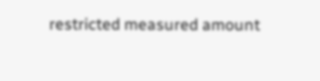restricted measured amount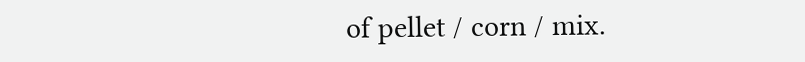of pellet / corn / mix.